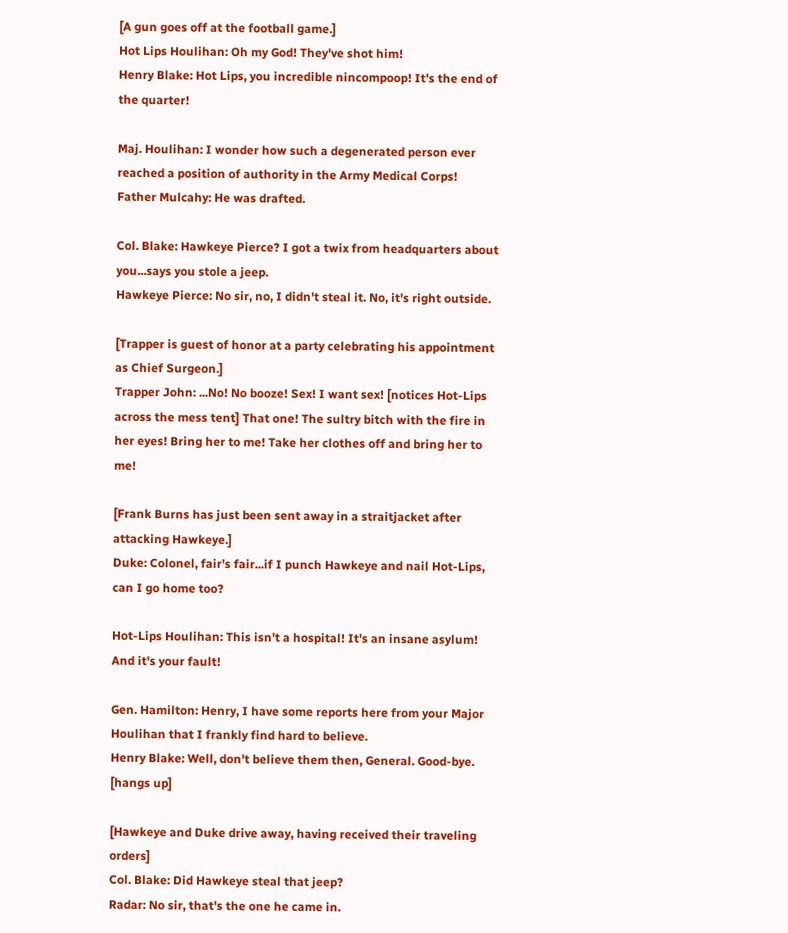[A gun goes off at the football game.]
Hot Lips Houlihan: Oh my God! They've shot him!
Henry Blake: Hot Lips, you incredible nincompoop! It's the end of the quarter!

Maj. Houlihan: I wonder how such a degenerated person ever reached a position of authority in the Army Medical Corps!
Father Mulcahy: He was drafted.

Col. Blake: Hawkeye Pierce? I got a twix from headquarters about you...says you stole a jeep.
Hawkeye Pierce: No sir, no, I didn't steal it. No, it's right outside.

[Trapper is guest of honor at a party celebrating his appointment as Chief Surgeon.]
Trapper John: ...No! No booze! Sex! I want sex! [notices Hot-Lips across the mess tent] That one! The sultry bitch with the fire in her eyes! Bring her to me! Take her clothes off and bring her to me!

[Frank Burns has just been sent away in a straitjacket after attacking Hawkeye.]
Duke: Colonel, fair's fair...if I punch Hawkeye and nail Hot-Lips, can I go home too?

Hot-Lips Houlihan: This isn't a hospital! It's an insane asylum! And it's your fault!

Gen. Hamilton: Henry, I have some reports here from your Major Houlihan that I frankly find hard to believe.
Henry Blake: Well, don't believe them then, General. Good-bye.
[hangs up]

[Hawkeye and Duke drive away, having received their traveling orders]
Col. Blake: Did Hawkeye steal that jeep?
Radar: No sir, that's the one he came in.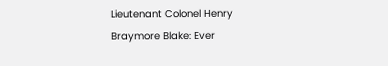Lieutenant Colonel Henry Braymore Blake: Ever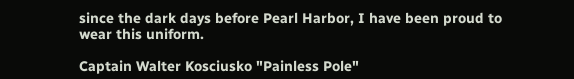since the dark days before Pearl Harbor, I have been proud to wear this uniform.

Captain Walter Kosciusko "Painless Pole"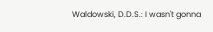Waldowski, D.D.S.: I wasn't gonna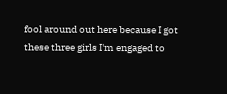fool around out here because I got these three girls I'm engaged to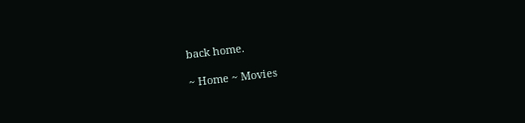back home.

~ Home ~ Movies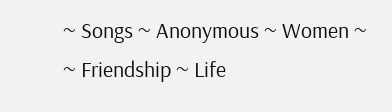~ Songs ~ Anonymous ~ Women ~
~ Friendship ~ Life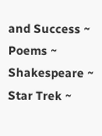and Success ~ Poems ~ Shakespeare ~ Star Trek ~